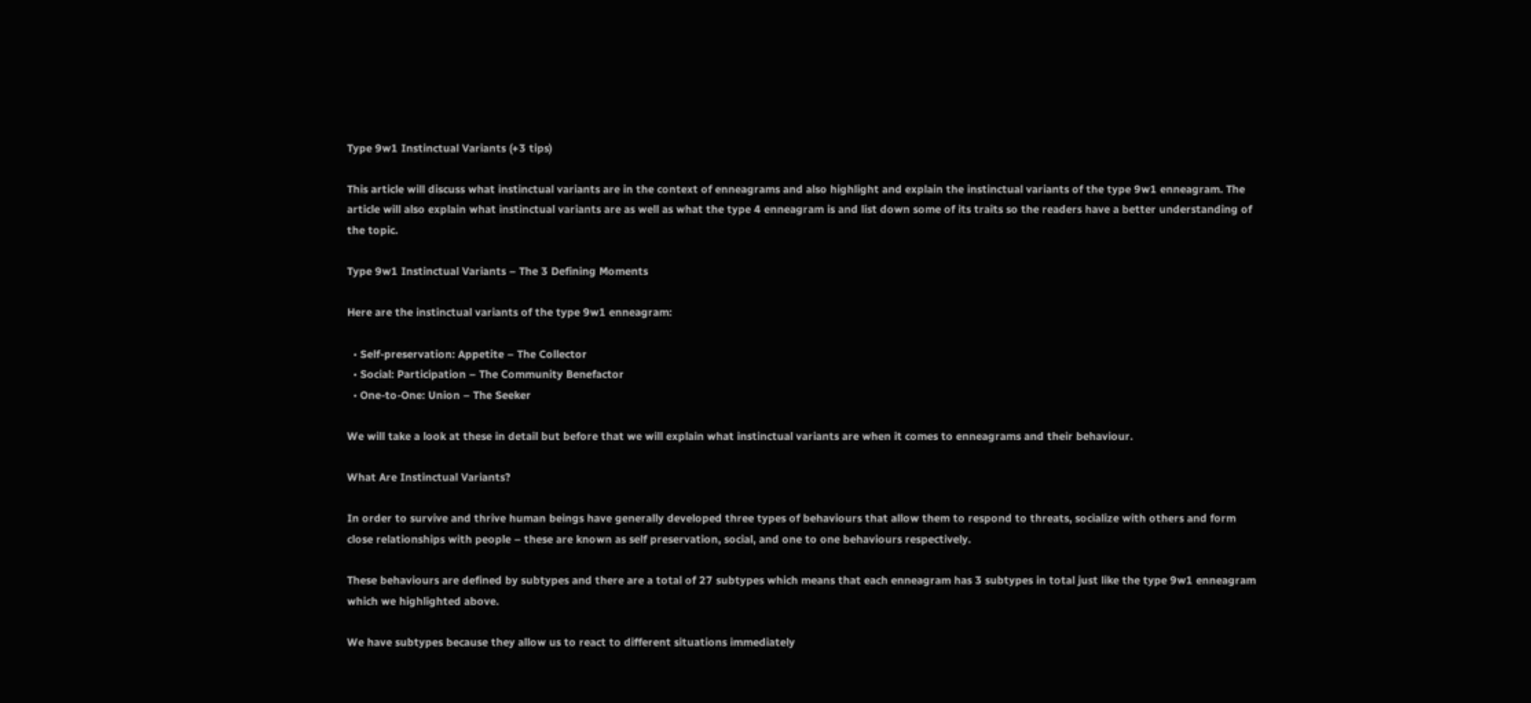Type 9w1 Instinctual Variants (+3 tips)

This article will discuss what instinctual variants are in the context of enneagrams and also highlight and explain the instinctual variants of the type 9w1 enneagram. The article will also explain what instinctual variants are as well as what the type 4 enneagram is and list down some of its traits so the readers have a better understanding of the topic.

Type 9w1 Instinctual Variants – The 3 Defining Moments

Here are the instinctual variants of the type 9w1 enneagram:

  • Self-preservation: Appetite – The Collector
  • Social: Participation – The Community Benefactor
  • One-to-One: Union – The Seeker

We will take a look at these in detail but before that we will explain what instinctual variants are when it comes to enneagrams and their behaviour.

What Are Instinctual Variants?

In order to survive and thrive human beings have generally developed three types of behaviours that allow them to respond to threats, socialize with others and form close relationships with people – these are known as self preservation, social, and one to one behaviours respectively.

These behaviours are defined by subtypes and there are a total of 27 subtypes which means that each enneagram has 3 subtypes in total just like the type 9w1 enneagram which we highlighted above.

We have subtypes because they allow us to react to different situations immediately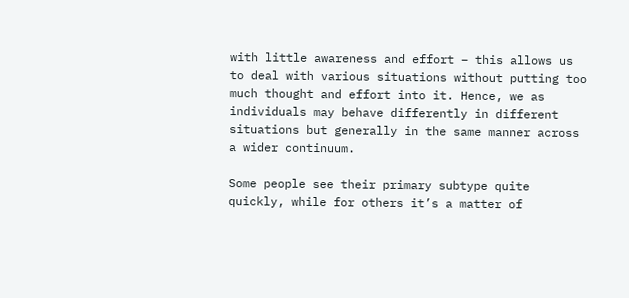with little awareness and effort – this allows us to deal with various situations without putting too much thought and effort into it. Hence, we as individuals may behave differently in different situations but generally in the same manner across a wider continuum.

Some people see their primary subtype quite quickly, while for others it’s a matter of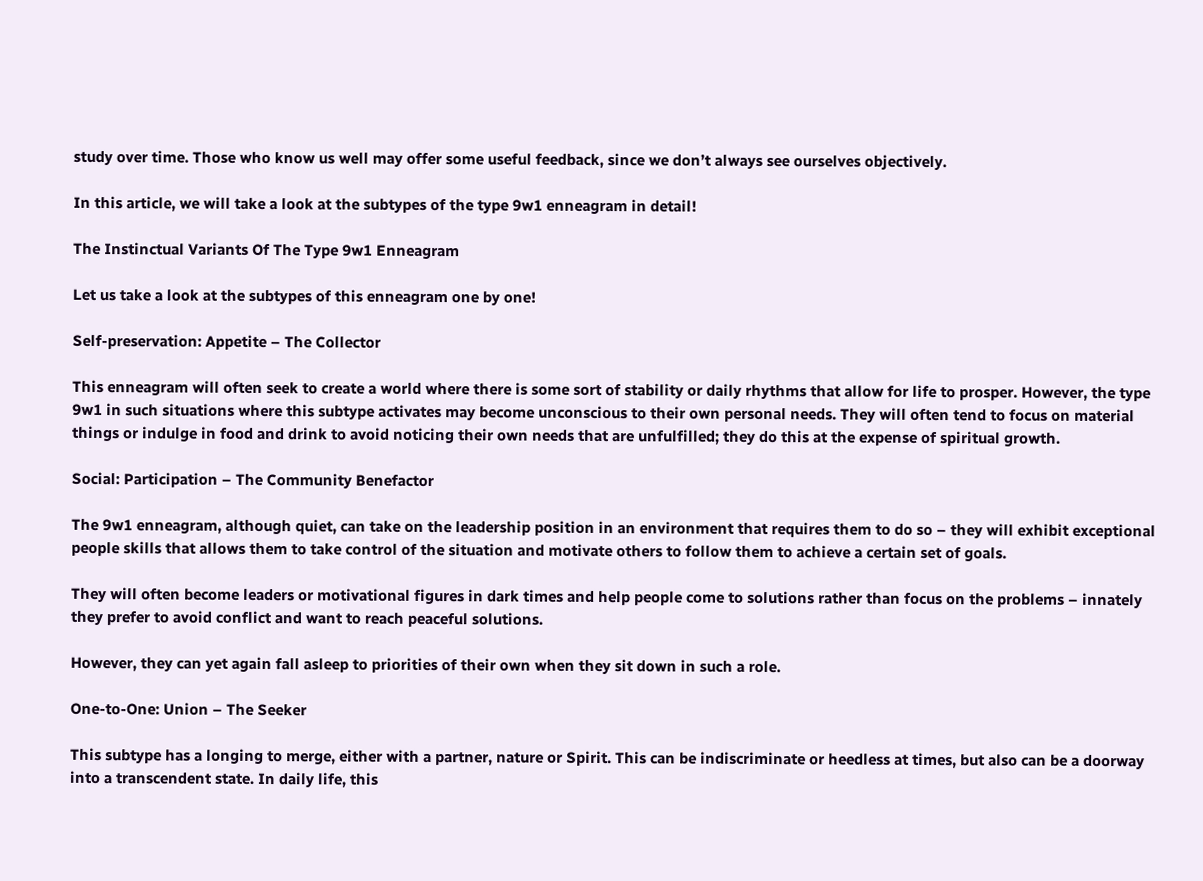study over time. Those who know us well may offer some useful feedback, since we don’t always see ourselves objectively.

In this article, we will take a look at the subtypes of the type 9w1 enneagram in detail!

The Instinctual Variants Of The Type 9w1 Enneagram

Let us take a look at the subtypes of this enneagram one by one!

Self-preservation: Appetite – The Collector

This enneagram will often seek to create a world where there is some sort of stability or daily rhythms that allow for life to prosper. However, the type 9w1 in such situations where this subtype activates may become unconscious to their own personal needs. They will often tend to focus on material things or indulge in food and drink to avoid noticing their own needs that are unfulfilled; they do this at the expense of spiritual growth.

Social: Participation – The Community Benefactor

The 9w1 enneagram, although quiet, can take on the leadership position in an environment that requires them to do so – they will exhibit exceptional people skills that allows them to take control of the situation and motivate others to follow them to achieve a certain set of goals.

They will often become leaders or motivational figures in dark times and help people come to solutions rather than focus on the problems – innately they prefer to avoid conflict and want to reach peaceful solutions.

However, they can yet again fall asleep to priorities of their own when they sit down in such a role.

One-to-One: Union – The Seeker

This subtype has a longing to merge, either with a partner, nature or Spirit. This can be indiscriminate or heedless at times, but also can be a doorway into a transcendent state. In daily life, this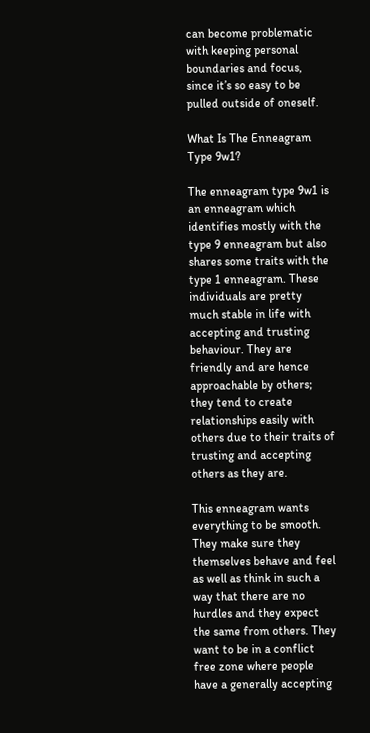can become problematic with keeping personal boundaries and focus, since it’s so easy to be pulled outside of oneself.

What Is The Enneagram Type 9w1?

The enneagram type 9w1 is an enneagram which identifies mostly with the type 9 enneagram but also shares some traits with the type 1 enneagram. These individuals are pretty much stable in life with accepting and trusting behaviour. They are friendly and are hence approachable by others; they tend to create relationships easily with others due to their traits of trusting and accepting others as they are.

This enneagram wants everything to be smooth. They make sure they themselves behave and feel as well as think in such a way that there are no hurdles and they expect the same from others. They want to be in a conflict free zone where people have a generally accepting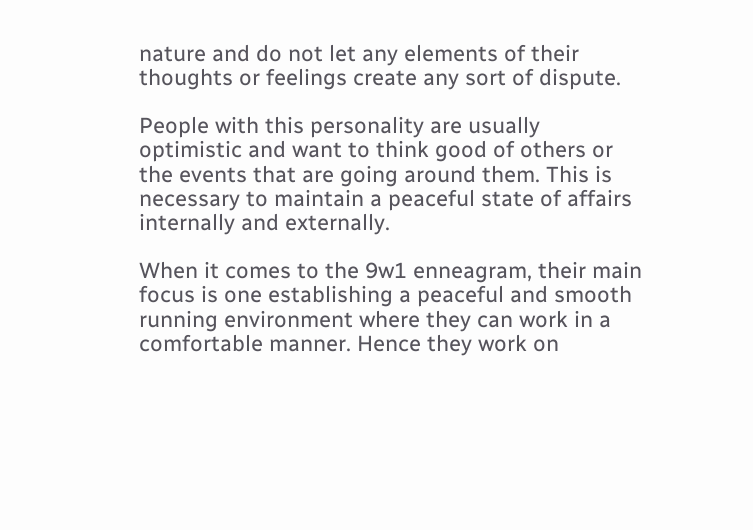nature and do not let any elements of their thoughts or feelings create any sort of dispute.

People with this personality are usually optimistic and want to think good of others or the events that are going around them. This is necessary to maintain a peaceful state of affairs internally and externally.

When it comes to the 9w1 enneagram, their main focus is one establishing a peaceful and smooth running environment where they can work in a comfortable manner. Hence they work on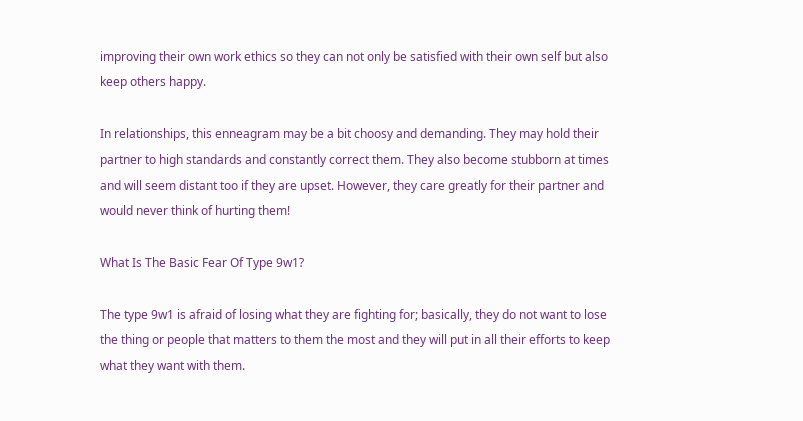improving their own work ethics so they can not only be satisfied with their own self but also keep others happy.

In relationships, this enneagram may be a bit choosy and demanding. They may hold their partner to high standards and constantly correct them. They also become stubborn at times and will seem distant too if they are upset. However, they care greatly for their partner and would never think of hurting them!

What Is The Basic Fear Of Type 9w1?

The type 9w1 is afraid of losing what they are fighting for; basically, they do not want to lose the thing or people that matters to them the most and they will put in all their efforts to keep what they want with them.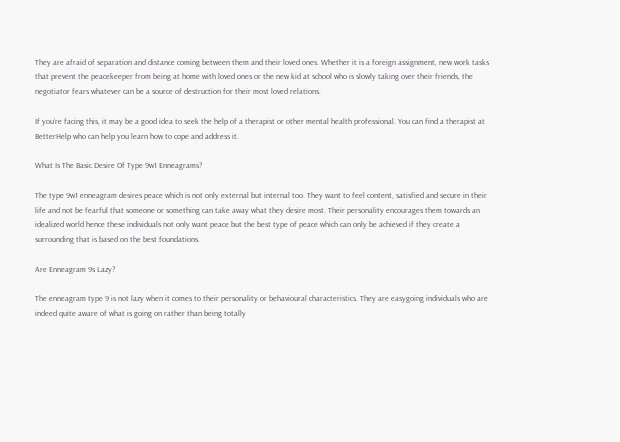They are afraid of separation and distance coming between them and their loved ones. Whether it is a foreign assignment, new work tasks that prevent the peacekeeper from being at home with loved ones or the new kid at school who is slowly taking over their friends, the negotiator fears whatever can be a source of destruction for their most loved relations.

If you’re facing this, it may be a good idea to seek the help of a therapist or other mental health professional. You can find a therapist at BetterHelp who can help you learn how to cope and address it.

What Is The Basic Desire Of Type 9w1 Enneagrams?

The type 9w1 enneagram desires peace which is not only external but internal too. They want to feel content, satisfied and secure in their life and not be fearful that someone or something can take away what they desire most. Their personality encourages them towards an idealized world hence these individuals not only want peace but the best type of peace which can only be achieved if they create a surrounding that is based on the best foundations.

Are Enneagram 9s Lazy?

The enneagram type 9 is not lazy when it comes to their personality or behavioural characteristics. They are easygoing individuals who are indeed quite aware of what is going on rather than being totally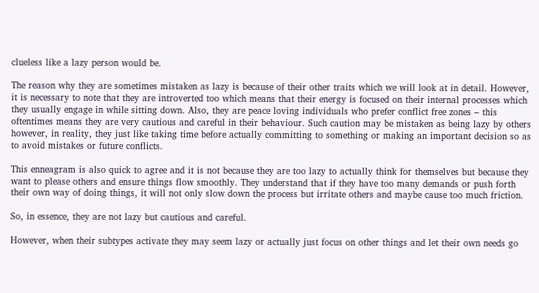clueless like a lazy person would be.

The reason why they are sometimes mistaken as lazy is because of their other traits which we will look at in detail. However, it is necessary to note that they are introverted too which means that their energy is focused on their internal processes which they usually engage in while sitting down. Also, they are peace loving individuals who prefer conflict free zones – this oftentimes means they are very cautious and careful in their behaviour. Such caution may be mistaken as being lazy by others however, in reality, they just like taking time before actually committing to something or making an important decision so as to avoid mistakes or future conflicts.

This enneagram is also quick to agree and it is not because they are too lazy to actually think for themselves but because they want to please others and ensure things flow smoothly. They understand that if they have too many demands or push forth their own way of doing things, it will not only slow down the process but irritate others and maybe cause too much friction.

So, in essence, they are not lazy but cautious and careful.

However, when their subtypes activate they may seem lazy or actually just focus on other things and let their own needs go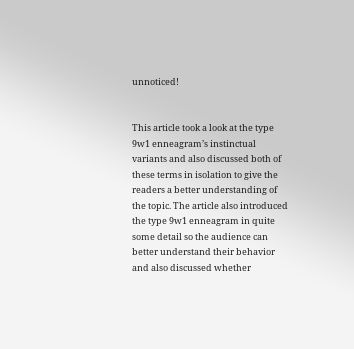unnoticed!


This article took a look at the type 9w1 enneagram’s instinctual variants and also discussed both of these terms in isolation to give the readers a better understanding of the topic. The article also introduced the type 9w1 enneagram in quite some detail so the audience can better understand their behavior and also discussed whether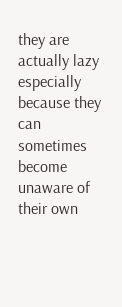they are actually lazy especially because they can sometimes become unaware of their own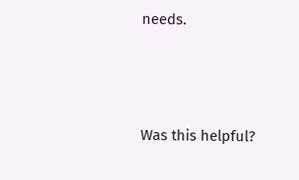needs.



Was this helpful?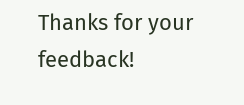Thanks for your feedback!